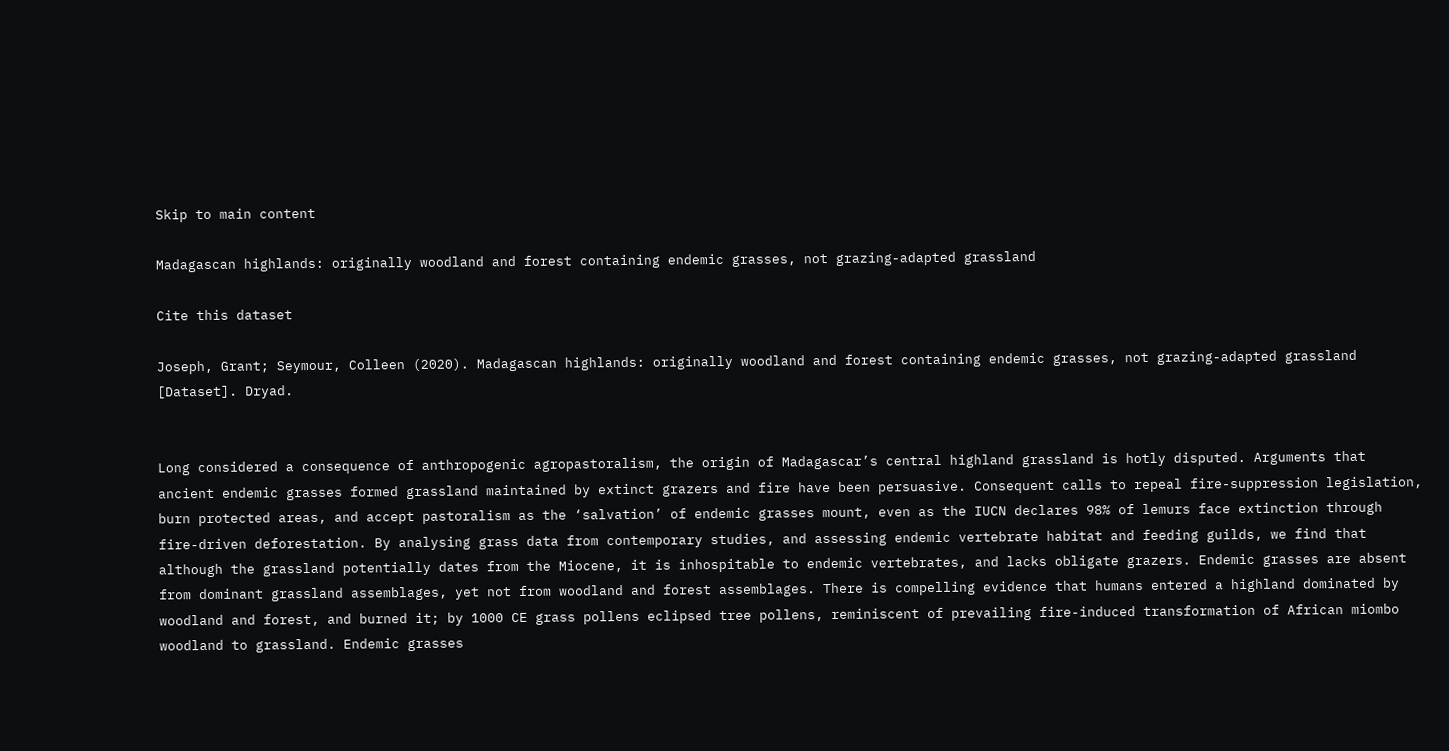Skip to main content

Madagascan highlands: originally woodland and forest containing endemic grasses, not grazing-adapted grassland

Cite this dataset

Joseph, Grant; Seymour, Colleen (2020). Madagascan highlands: originally woodland and forest containing endemic grasses, not grazing-adapted grassland [Dataset]. Dryad.


Long considered a consequence of anthropogenic agropastoralism, the origin of Madagascar’s central highland grassland is hotly disputed. Arguments that ancient endemic grasses formed grassland maintained by extinct grazers and fire have been persuasive. Consequent calls to repeal fire-suppression legislation, burn protected areas, and accept pastoralism as the ‘salvation’ of endemic grasses mount, even as the IUCN declares 98% of lemurs face extinction through fire-driven deforestation. By analysing grass data from contemporary studies, and assessing endemic vertebrate habitat and feeding guilds, we find that although the grassland potentially dates from the Miocene, it is inhospitable to endemic vertebrates, and lacks obligate grazers. Endemic grasses are absent from dominant grassland assemblages, yet not from woodland and forest assemblages. There is compelling evidence that humans entered a highland dominated by woodland and forest, and burned it; by 1000 CE grass pollens eclipsed tree pollens, reminiscent of prevailing fire-induced transformation of African miombo woodland to grassland. Endemic grasses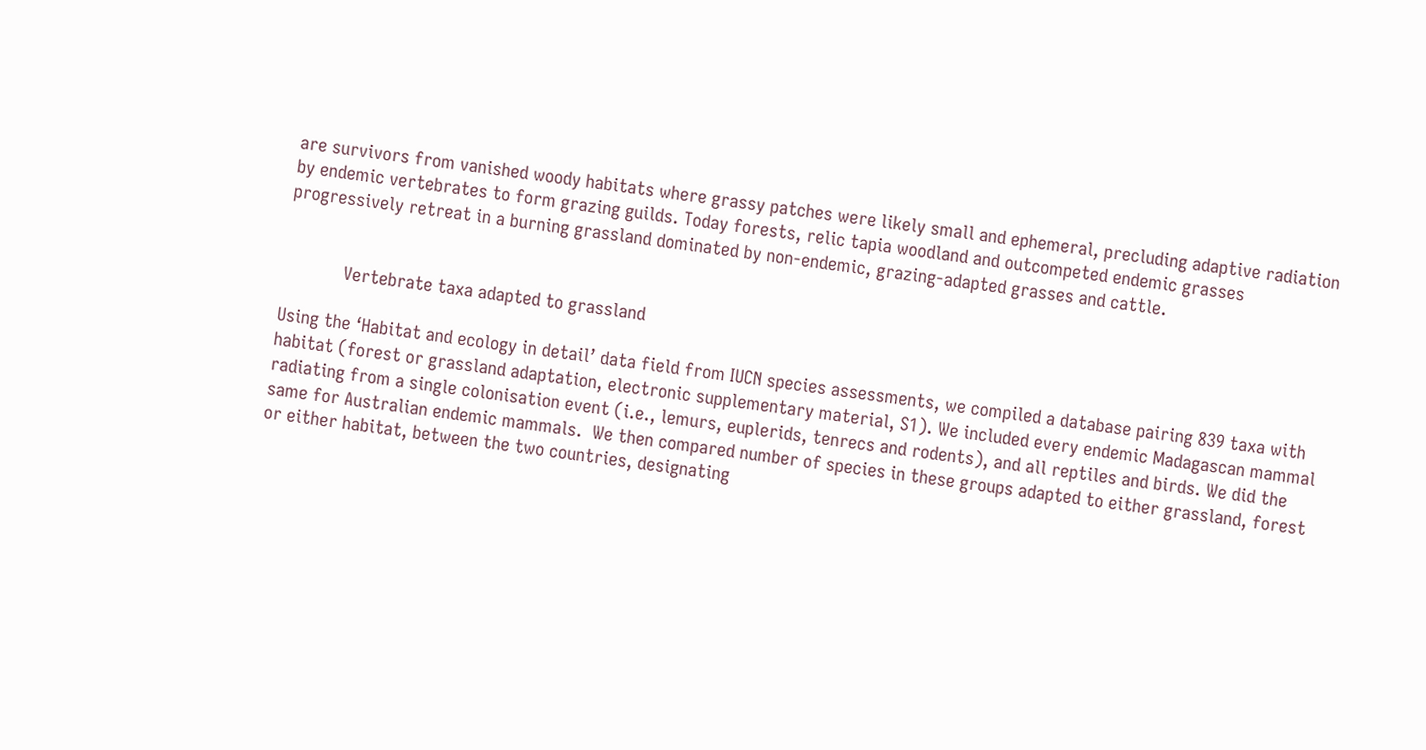are survivors from vanished woody habitats where grassy patches were likely small and ephemeral, precluding adaptive radiation by endemic vertebrates to form grazing guilds. Today forests, relic tapia woodland and outcompeted endemic grasses progressively retreat in a burning grassland dominated by non-endemic, grazing-adapted grasses and cattle.


            Vertebrate taxa adapted to grassland

Using the ‘Habitat and ecology in detail’ data field from IUCN species assessments, we compiled a database pairing 839 taxa with habitat (forest or grassland adaptation, electronic supplementary material, S1). We included every endemic Madagascan mammal radiating from a single colonisation event (i.e., lemurs, euplerids, tenrecs and rodents), and all reptiles and birds. We did the same for Australian endemic mammals.  We then compared number of species in these groups adapted to either grassland, forest or either habitat, between the two countries, designating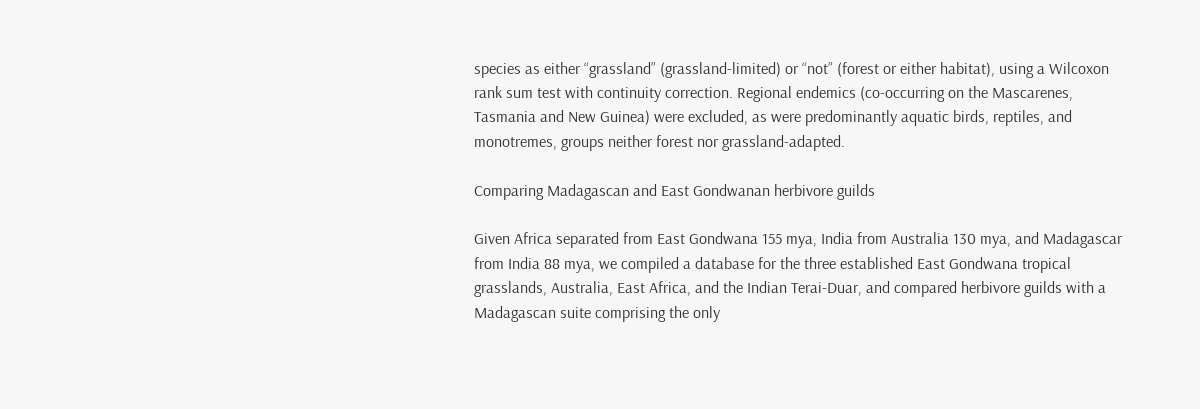species as either “grassland” (grassland-limited) or “not” (forest or either habitat), using a Wilcoxon rank sum test with continuity correction. Regional endemics (co-occurring on the Mascarenes, Tasmania and New Guinea) were excluded, as were predominantly aquatic birds, reptiles, and monotremes, groups neither forest nor grassland-adapted.

Comparing Madagascan and East Gondwanan herbivore guilds

Given Africa separated from East Gondwana 155 mya, India from Australia 130 mya, and Madagascar from India 88 mya, we compiled a database for the three established East Gondwana tropical grasslands, Australia, East Africa, and the Indian Terai-Duar, and compared herbivore guilds with a Madagascan suite comprising the only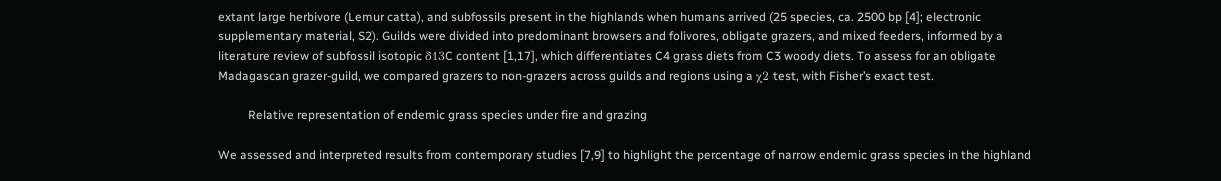extant large herbivore (Lemur catta), and subfossils present in the highlands when humans arrived (25 species, ca. 2500 bp [4]; electronic supplementary material, S2). Guilds were divided into predominant browsers and folivores, obligate grazers, and mixed feeders, informed by a literature review of subfossil isotopic δ13C content [1,17], which differentiates C4 grass diets from C3 woody diets. To assess for an obligate Madagascan grazer-guild, we compared grazers to non-grazers across guilds and regions using a χ2 test, with Fisher’s exact test.

          Relative representation of endemic grass species under fire and grazing

We assessed and interpreted results from contemporary studies [7,9] to highlight the percentage of narrow endemic grass species in the highland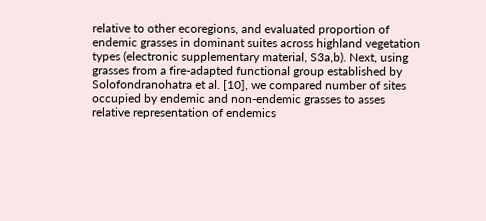relative to other ecoregions, and evaluated proportion of endemic grasses in dominant suites across highland vegetation types (electronic supplementary material, S3a,b). Next, using grasses from a fire-adapted functional group established by Solofondranohatra et al. [10], we compared number of sites occupied by endemic and non-endemic grasses to asses relative representation of endemics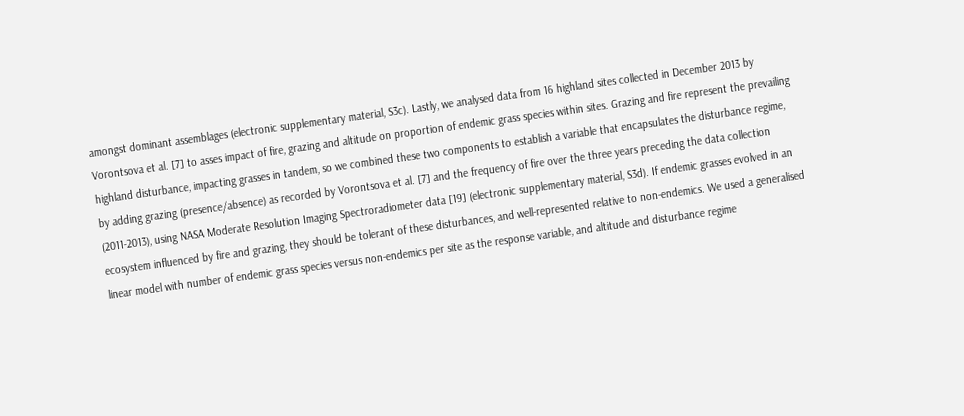amongst dominant assemblages (electronic supplementary material, S3c). Lastly, we analysed data from 16 highland sites collected in December 2013 by Vorontsova et al. [7] to asses impact of fire, grazing and altitude on proportion of endemic grass species within sites. Grazing and fire represent the prevailing highland disturbance, impacting grasses in tandem, so we combined these two components to establish a variable that encapsulates the disturbance regime, by adding grazing (presence/absence) as recorded by Vorontsova et al. [7] and the frequency of fire over the three years preceding the data collection (2011-2013), using NASA Moderate Resolution Imaging Spectroradiometer data [19] (electronic supplementary material, S3d). If endemic grasses evolved in an ecosystem influenced by fire and grazing, they should be tolerant of these disturbances, and well-represented relative to non-endemics. We used a generalised linear model with number of endemic grass species versus non-endemics per site as the response variable, and altitude and disturbance regime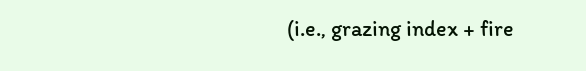(i.e., grazing index + fire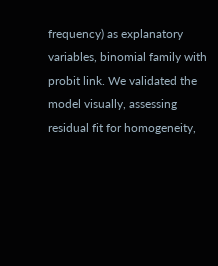frequency) as explanatory variables, binomial family with probit link. We validated the model visually, assessing residual fit for homogeneity,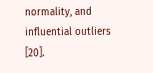normality, and influential outliers [20].